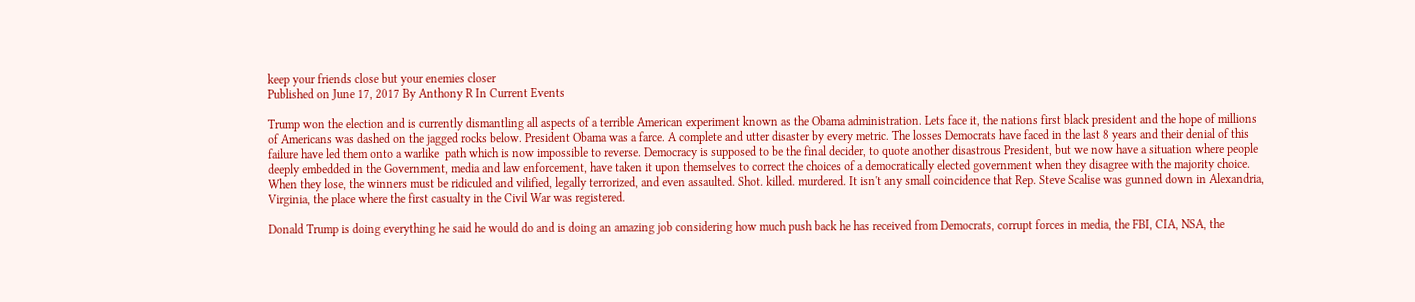keep your friends close but your enemies closer
Published on June 17, 2017 By Anthony R In Current Events

Trump won the election and is currently dismantling all aspects of a terrible American experiment known as the Obama administration. Lets face it, the nations first black president and the hope of millions of Americans was dashed on the jagged rocks below. President Obama was a farce. A complete and utter disaster by every metric. The losses Democrats have faced in the last 8 years and their denial of this failure have led them onto a warlike  path which is now impossible to reverse. Democracy is supposed to be the final decider, to quote another disastrous President, but we now have a situation where people deeply embedded in the Government, media and law enforcement, have taken it upon themselves to correct the choices of a democratically elected government when they disagree with the majority choice. When they lose, the winners must be ridiculed and vilified, legally terrorized, and even assaulted. Shot. killed. murdered. It isn't any small coincidence that Rep. Steve Scalise was gunned down in Alexandria, Virginia, the place where the first casualty in the Civil War was registered.

Donald Trump is doing everything he said he would do and is doing an amazing job considering how much push back he has received from Democrats, corrupt forces in media, the FBI, CIA, NSA, the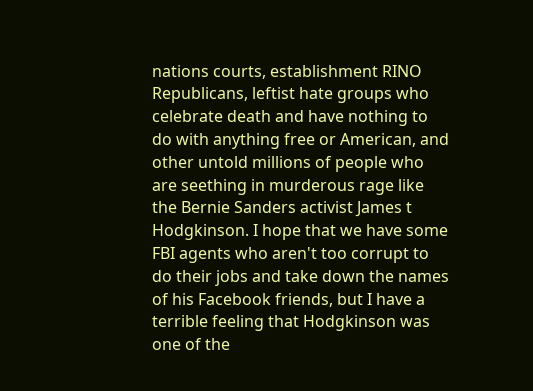nations courts, establishment RINO Republicans, leftist hate groups who celebrate death and have nothing to do with anything free or American, and other untold millions of people who are seething in murderous rage like the Bernie Sanders activist James t Hodgkinson. I hope that we have some FBI agents who aren't too corrupt to do their jobs and take down the names of his Facebook friends, but I have a terrible feeling that Hodgkinson was one of the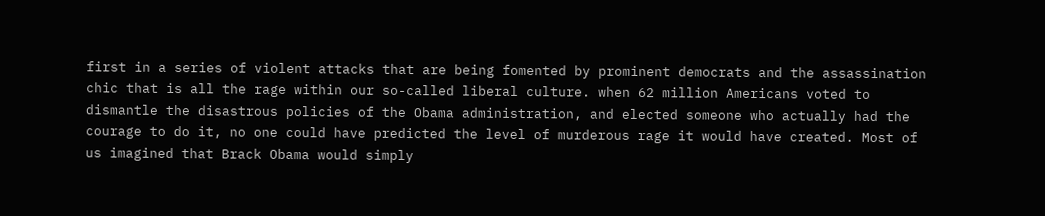first in a series of violent attacks that are being fomented by prominent democrats and the assassination chic that is all the rage within our so-called liberal culture. when 62 million Americans voted to dismantle the disastrous policies of the Obama administration, and elected someone who actually had the courage to do it, no one could have predicted the level of murderous rage it would have created. Most of us imagined that Brack Obama would simply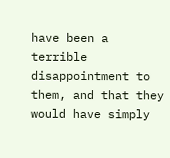have been a terrible disappointment to them, and that they would have simply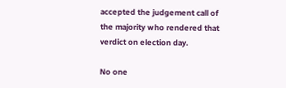accepted the judgement call of the majority who rendered that verdict on election day.

No one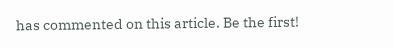has commented on this article. Be the first!